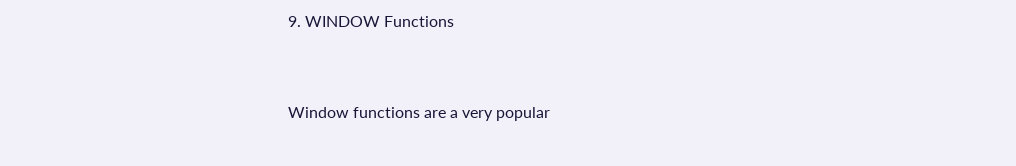9. WINDOW Functions


Window functions are a very popular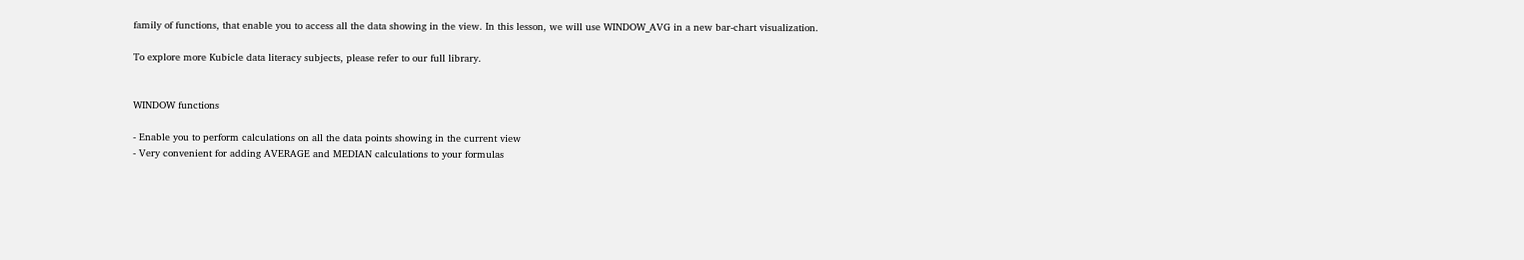family of functions, that enable you to access all the data showing in the view. In this lesson, we will use WINDOW_AVG in a new bar-chart visualization.

To explore more Kubicle data literacy subjects, please refer to our full library.


WINDOW functions

- Enable you to perform calculations on all the data points showing in the current view
- Very convenient for adding AVERAGE and MEDIAN calculations to your formulas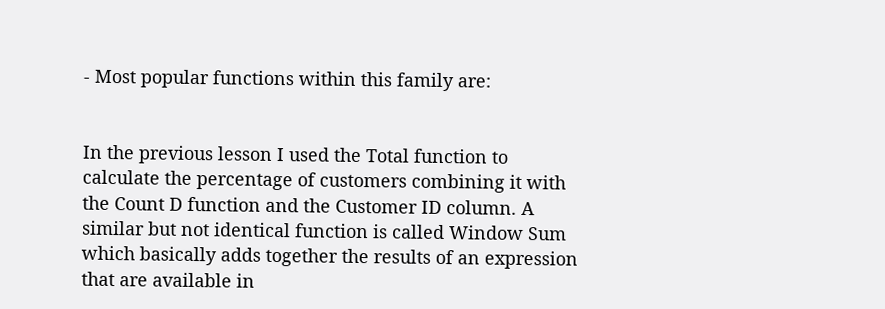- Most popular functions within this family are:


In the previous lesson I used the Total function to calculate the percentage of customers combining it with the Count D function and the Customer ID column. A similar but not identical function is called Window Sum which basically adds together the results of an expression that are available in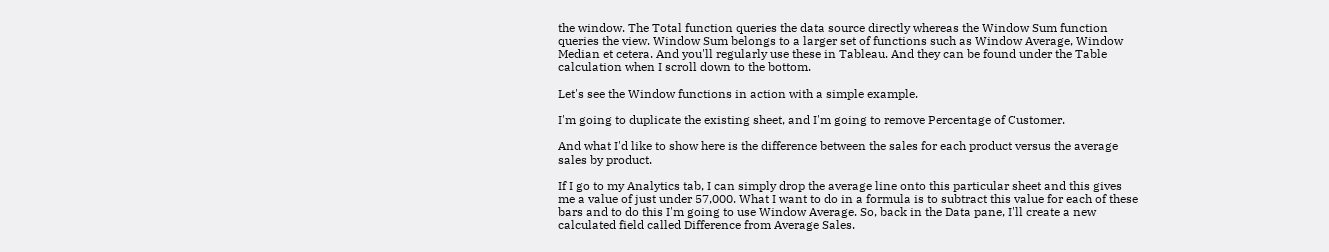the window. The Total function queries the data source directly whereas the Window Sum function queries the view. Window Sum belongs to a larger set of functions such as Window Average, Window Median et cetera. And you'll regularly use these in Tableau. And they can be found under the Table calculation when I scroll down to the bottom.

Let's see the Window functions in action with a simple example.

I'm going to duplicate the existing sheet, and I'm going to remove Percentage of Customer.

And what I'd like to show here is the difference between the sales for each product versus the average sales by product.

If I go to my Analytics tab, I can simply drop the average line onto this particular sheet and this gives me a value of just under 57,000. What I want to do in a formula is to subtract this value for each of these bars and to do this I'm going to use Window Average. So, back in the Data pane, I'll create a new calculated field called Difference from Average Sales.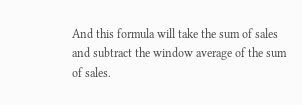And this formula will take the sum of sales and subtract the window average of the sum of sales.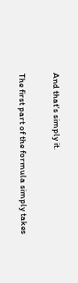And that's simply it.

The first part of the formula simply takes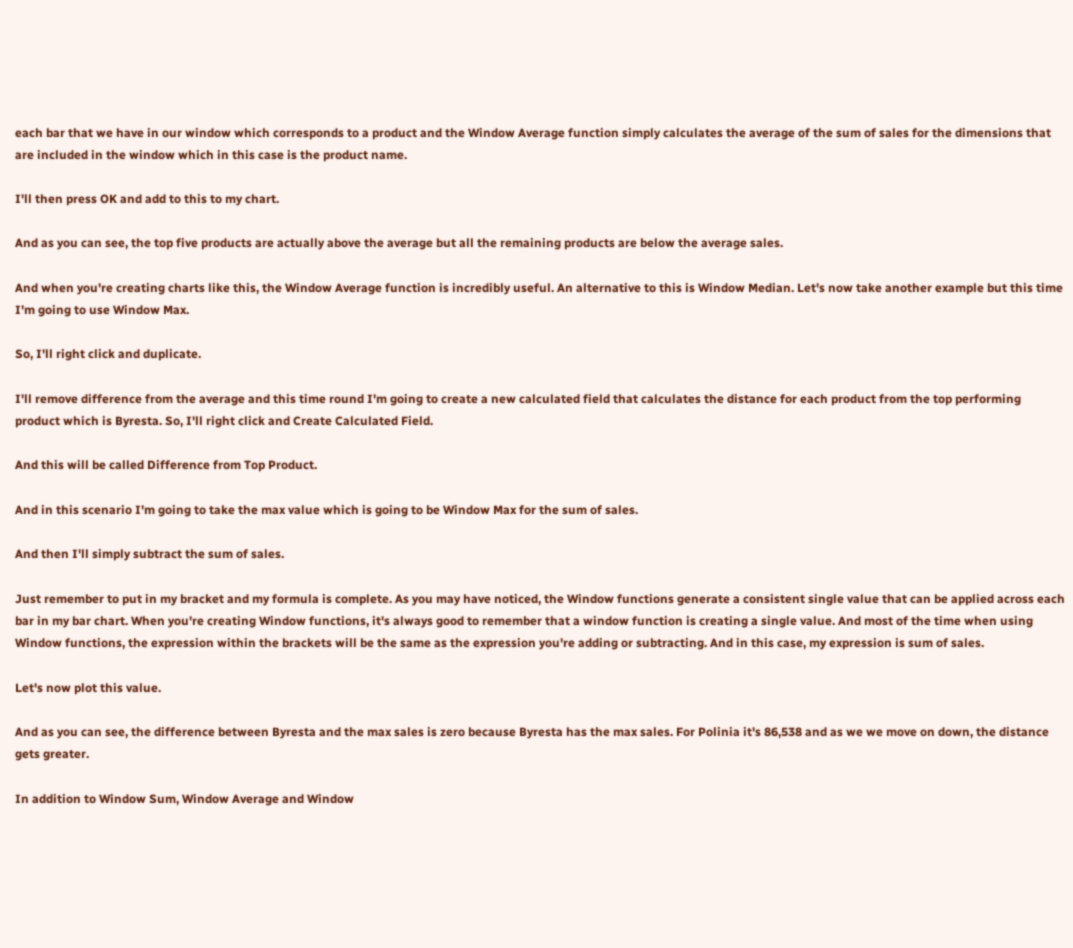each bar that we have in our window which corresponds to a product and the Window Average function simply calculates the average of the sum of sales for the dimensions that are included in the window which in this case is the product name.

I'll then press OK and add to this to my chart.

And as you can see, the top five products are actually above the average but all the remaining products are below the average sales.

And when you're creating charts like this, the Window Average function is incredibly useful. An alternative to this is Window Median. Let's now take another example but this time I'm going to use Window Max.

So, I'll right click and duplicate.

I'll remove difference from the average and this time round I'm going to create a new calculated field that calculates the distance for each product from the top performing product which is Byresta. So, I'll right click and Create Calculated Field.

And this will be called Difference from Top Product.

And in this scenario I'm going to take the max value which is going to be Window Max for the sum of sales.

And then I'll simply subtract the sum of sales.

Just remember to put in my bracket and my formula is complete. As you may have noticed, the Window functions generate a consistent single value that can be applied across each bar in my bar chart. When you're creating Window functions, it's always good to remember that a window function is creating a single value. And most of the time when using Window functions, the expression within the brackets will be the same as the expression you're adding or subtracting. And in this case, my expression is sum of sales.

Let's now plot this value.

And as you can see, the difference between Byresta and the max sales is zero because Byresta has the max sales. For Polinia it's 86,538 and as we we move on down, the distance gets greater.

In addition to Window Sum, Window Average and Window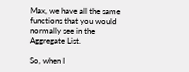Max, we have all the same functions that you would normally see in the Aggregate List.

So, when I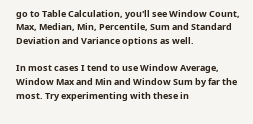go to Table Calculation, you'll see Window Count, Max, Median, Min, Percentile, Sum and Standard Deviation and Variance options as well.

In most cases I tend to use Window Average, Window Max and Min and Window Sum by far the most. Try experimenting with these in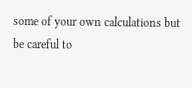some of your own calculations but be careful to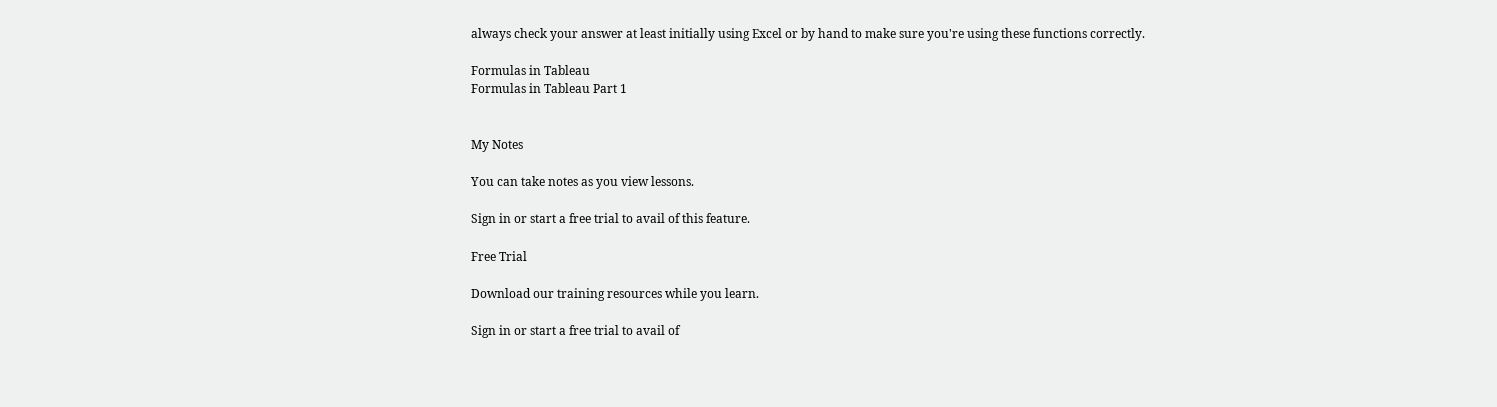always check your answer at least initially using Excel or by hand to make sure you're using these functions correctly.

Formulas in Tableau
Formulas in Tableau Part 1


My Notes

You can take notes as you view lessons.

Sign in or start a free trial to avail of this feature.

Free Trial

Download our training resources while you learn.

Sign in or start a free trial to avail of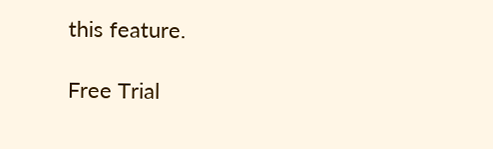this feature.

Free Trial